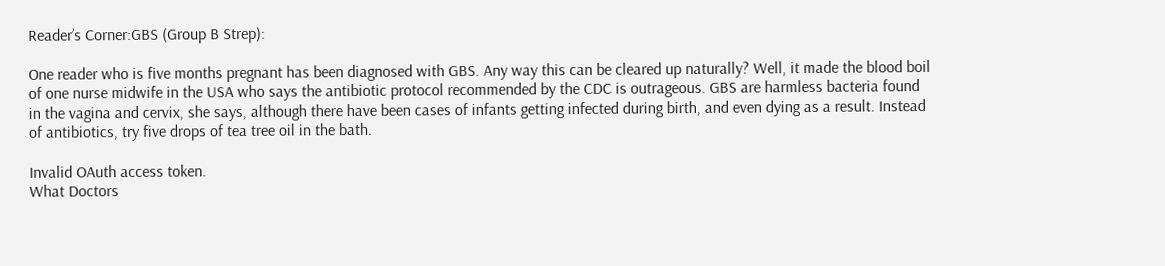Reader’s Corner:GBS (Group B Strep):

One reader who is five months pregnant has been diagnosed with GBS. Any way this can be cleared up naturally? Well, it made the blood boil of one nurse midwife in the USA who says the antibiotic protocol recommended by the CDC is outrageous. GBS are harmless bacteria found in the vagina and cervix, she says, although there have been cases of infants getting infected during birth, and even dying as a result. Instead of antibiotics, try five drops of tea tree oil in the bath.

Invalid OAuth access token.
What Doctors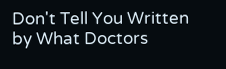Don't Tell You Written by What Doctors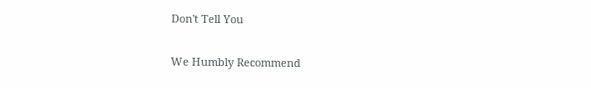Don't Tell You

We Humbly Recommend